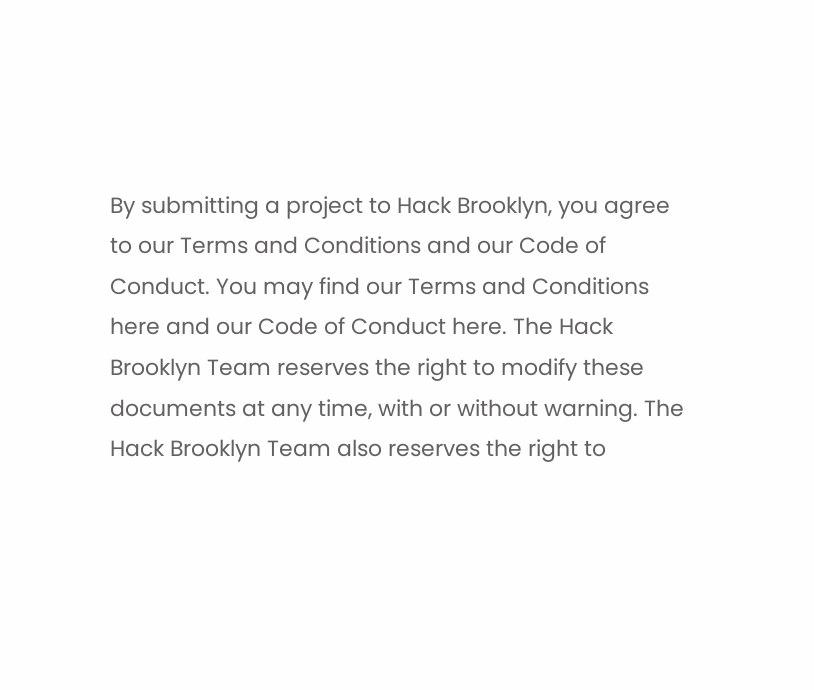By submitting a project to Hack Brooklyn, you agree to our Terms and Conditions and our Code of Conduct. You may find our Terms and Conditions here and our Code of Conduct here. The Hack Brooklyn Team reserves the right to modify these documents at any time, with or without warning. The Hack Brooklyn Team also reserves the right to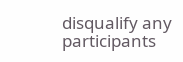disqualify any participants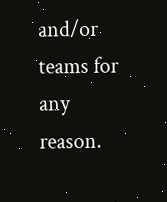and/or teams for any reason.